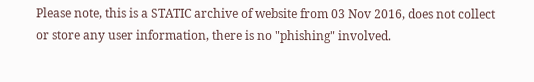Please note, this is a STATIC archive of website from 03 Nov 2016, does not collect or store any user information, there is no "phishing" involved.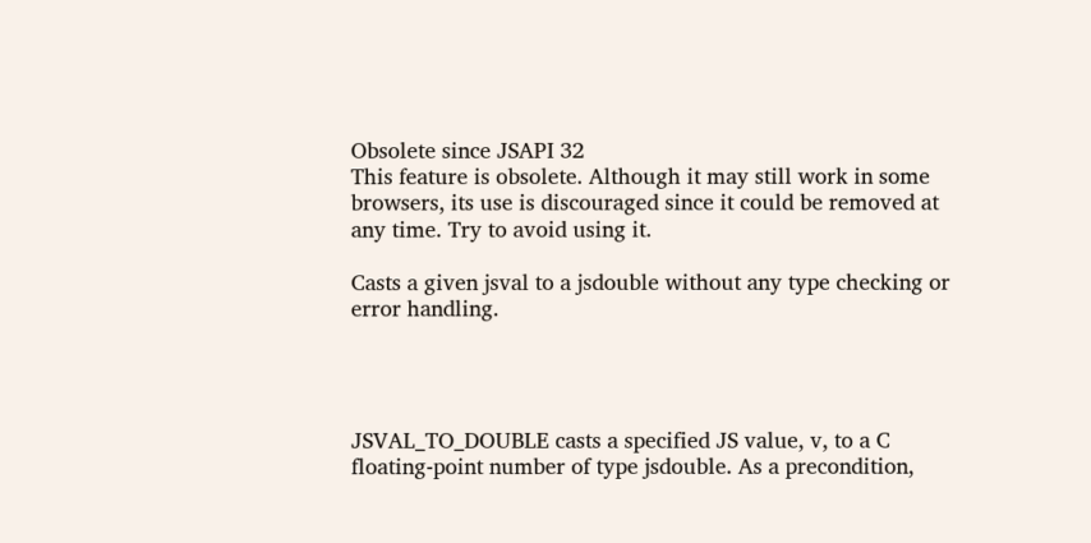Obsolete since JSAPI 32
This feature is obsolete. Although it may still work in some browsers, its use is discouraged since it could be removed at any time. Try to avoid using it.

Casts a given jsval to a jsdouble without any type checking or error handling.




JSVAL_TO_DOUBLE casts a specified JS value, v, to a C floating-point number of type jsdouble. As a precondition,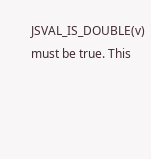JSVAL_IS_DOUBLE(v) must be true. This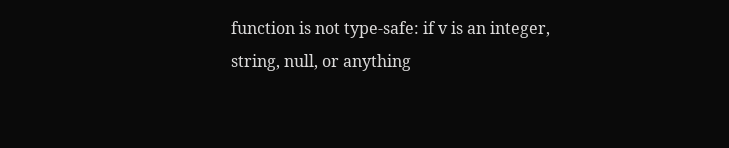function is not type-safe: if v is an integer, string, null, or anything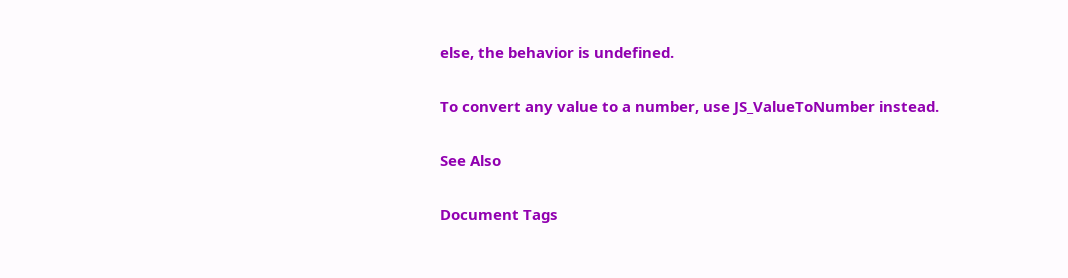else, the behavior is undefined.

To convert any value to a number, use JS_ValueToNumber instead.

See Also

Document Tags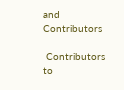and Contributors

 Contributors to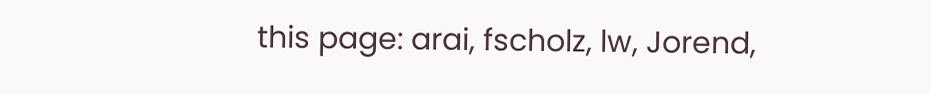this page: arai, fscholz, lw, Jorend,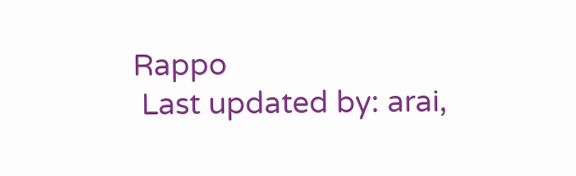Rappo
 Last updated by: arai,